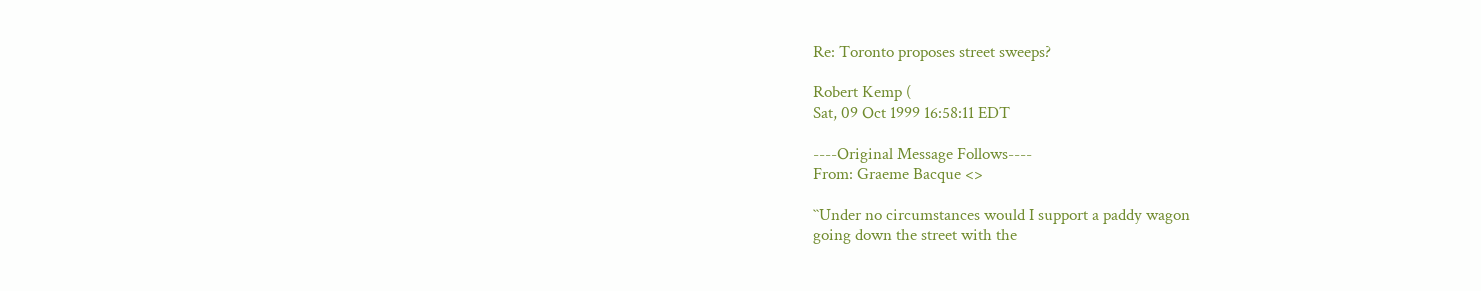Re: Toronto proposes street sweeps?

Robert Kemp (
Sat, 09 Oct 1999 16:58:11 EDT

----Original Message Follows----
From: Graeme Bacque <>

``Under no circumstances would I support a paddy wagon
going down the street with the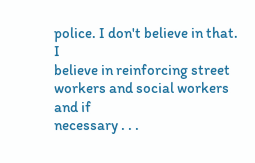police. I don't believe in that. I
believe in reinforcing street workers and social workers and if
necessary . . .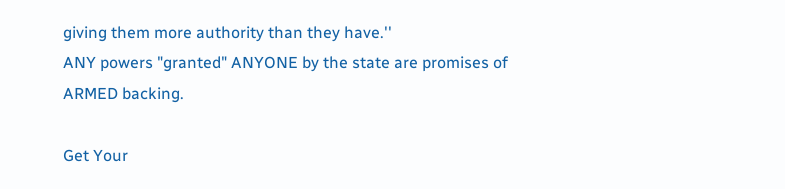giving them more authority than they have.''
ANY powers "granted" ANYONE by the state are promises of ARMED backing.

Get Your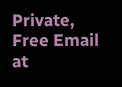Private, Free Email at